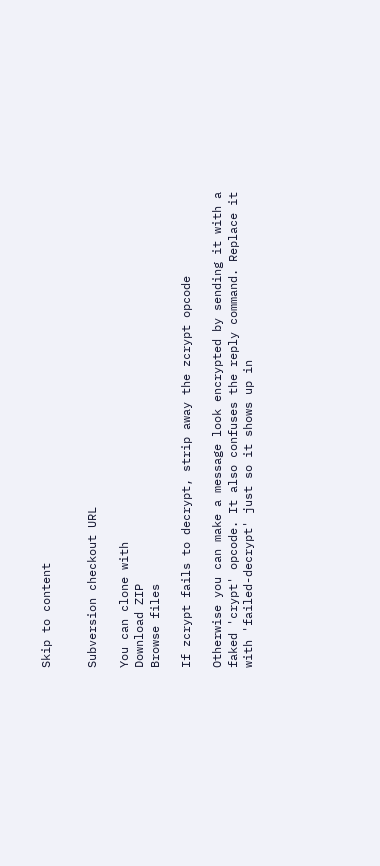Skip to content


Subversion checkout URL

You can clone with
Download ZIP
Browse files

If zcrypt fails to decrypt, strip away the zcrypt opcode

Otherwise you can make a message look encrypted by sending it with a
faked 'crypt' opcode. It also confuses the reply command. Replace it
with 'failed-decrypt' just so it shows up in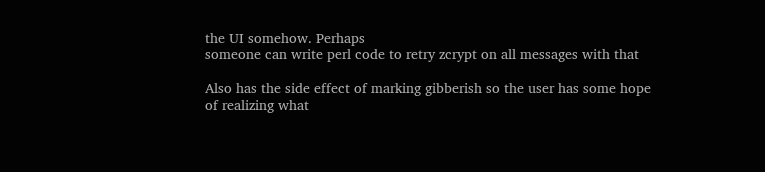the UI somehow. Perhaps
someone can write perl code to retry zcrypt on all messages with that

Also has the side effect of marking gibberish so the user has some hope
of realizing what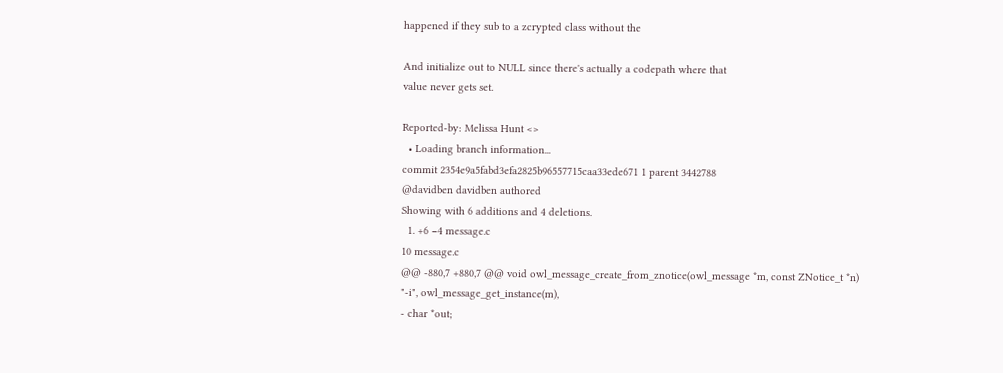happened if they sub to a zcrypted class without the

And initialize out to NULL since there's actually a codepath where that
value never gets set.

Reported-by: Melissa Hunt <>
  • Loading branch information...
commit 2354e9a5fabd3efa2825b96557715caa33ede671 1 parent 3442788
@davidben davidben authored
Showing with 6 additions and 4 deletions.
  1. +6 −4 message.c
10 message.c
@@ -880,7 +880,7 @@ void owl_message_create_from_znotice(owl_message *m, const ZNotice_t *n)
"-i", owl_message_get_instance(m),
- char *out;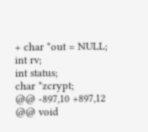+ char *out = NULL;
int rv;
int status;
char *zcrypt;
@@ -897,10 +897,12 @@ void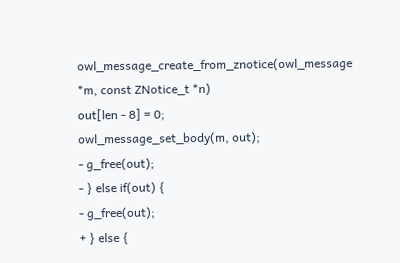owl_message_create_from_znotice(owl_message *m, const ZNotice_t *n)
out[len - 8] = 0;
owl_message_set_body(m, out);
- g_free(out);
- } else if(out) {
- g_free(out);
+ } else {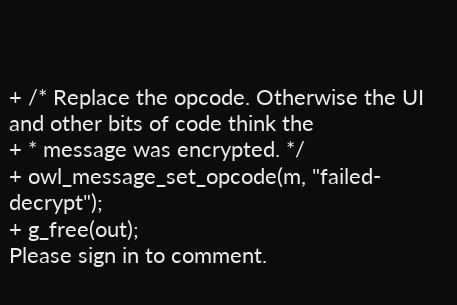+ /* Replace the opcode. Otherwise the UI and other bits of code think the
+ * message was encrypted. */
+ owl_message_set_opcode(m, "failed-decrypt");
+ g_free(out);
Please sign in to comment.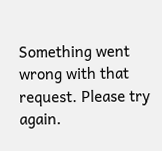Something went wrong with that request. Please try again.